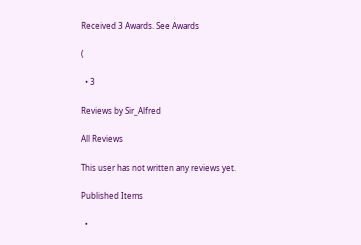Received 3 Awards. See Awards

(

  • 3

Reviews by Sir_Alfred

All Reviews

This user has not written any reviews yet.

Published Items

  •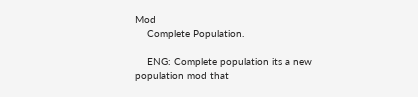Mod
    Complete Population.

    ENG: Complete population its a new population mod that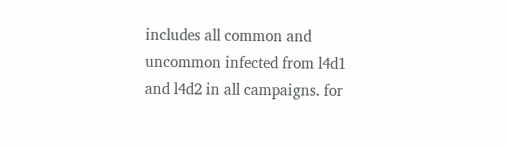includes all common and uncommon infected from l4d1 and l4d2 in all campaigns. for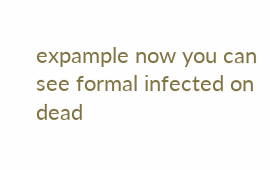expample now you can see formal infected on dead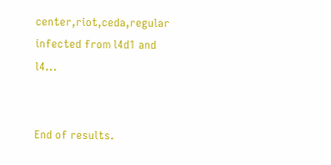center,riot,ceda,regular infected from l4d1 and l4...


End of results.